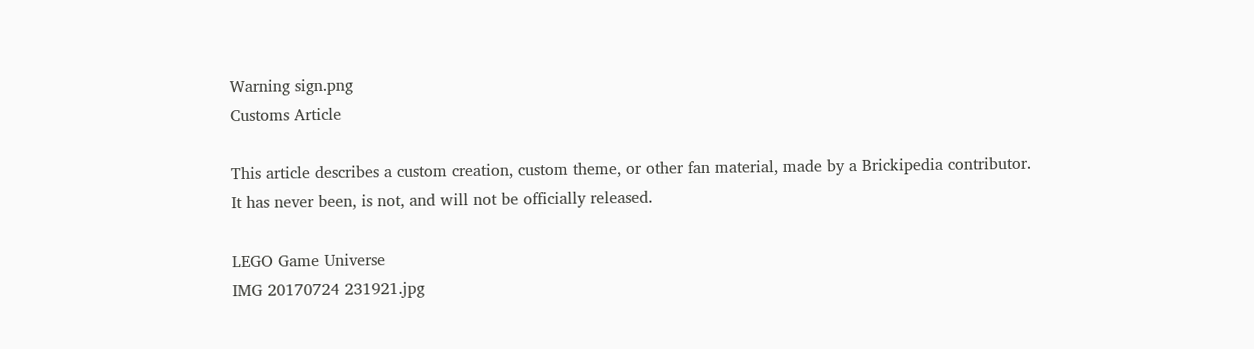Warning sign.png
Customs Article

This article describes a custom creation, custom theme, or other fan material, made by a Brickipedia contributor. It has never been, is not, and will not be officially released.

LEGO Game Universe
IMG 20170724 231921.jpg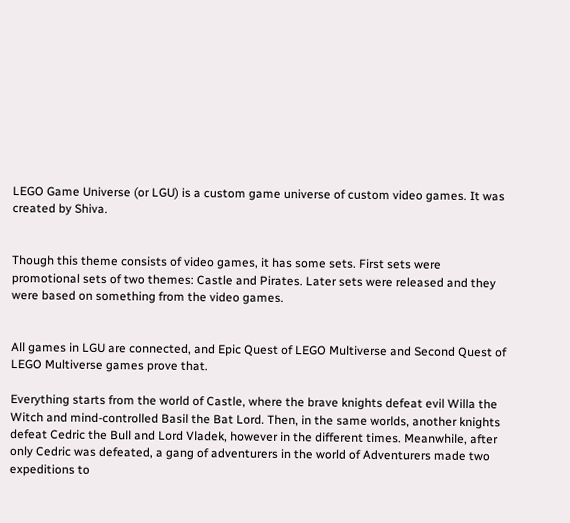LEGO Game Universe (or LGU) is a custom game universe of custom video games. It was created by Shiva.


Though this theme consists of video games, it has some sets. First sets were promotional sets of two themes: Castle and Pirates. Later sets were released and they were based on something from the video games.


All games in LGU are connected, and Epic Quest of LEGO Multiverse and Second Quest of LEGO Multiverse games prove that.

Everything starts from the world of Castle, where the brave knights defeat evil Willa the Witch and mind-controlled Basil the Bat Lord. Then, in the same worlds, another knights defeat Cedric the Bull and Lord Vladek, however in the different times. Meanwhile, after only Cedric was defeated, a gang of adventurers in the world of Adventurers made two expeditions to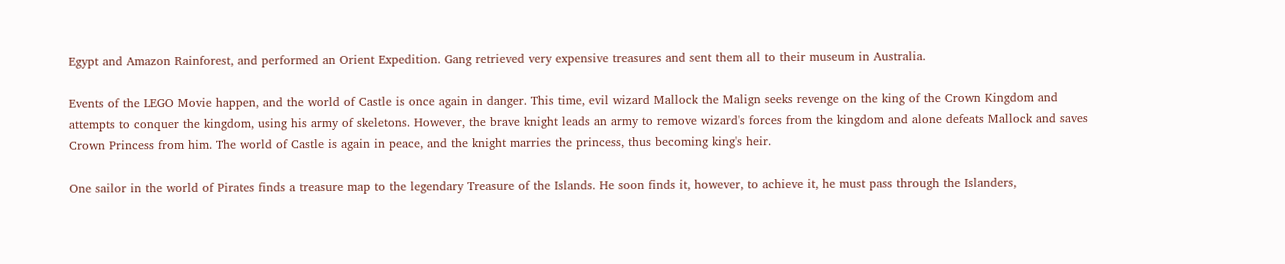Egypt and Amazon Rainforest, and performed an Orient Expedition. Gang retrieved very expensive treasures and sent them all to their museum in Australia.

Events of the LEGO Movie happen, and the world of Castle is once again in danger. This time, evil wizard Mallock the Malign seeks revenge on the king of the Crown Kingdom and attempts to conquer the kingdom, using his army of skeletons. However, the brave knight leads an army to remove wizard's forces from the kingdom and alone defeats Mallock and saves Crown Princess from him. The world of Castle is again in peace, and the knight marries the princess, thus becoming king's heir.

One sailor in the world of Pirates finds a treasure map to the legendary Treasure of the Islands. He soon finds it, however, to achieve it, he must pass through the Islanders,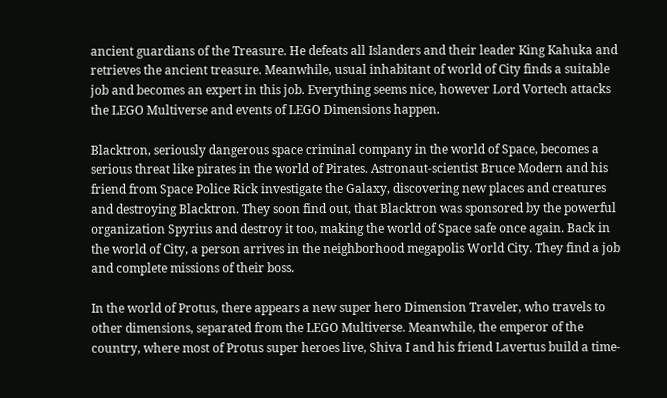ancient guardians of the Treasure. He defeats all Islanders and their leader King Kahuka and retrieves the ancient treasure. Meanwhile, usual inhabitant of world of City finds a suitable job and becomes an expert in this job. Everything seems nice, however Lord Vortech attacks the LEGO Multiverse and events of LEGO Dimensions happen.

Blacktron, seriously dangerous space criminal company in the world of Space, becomes a serious threat like pirates in the world of Pirates. Astronaut-scientist Bruce Modern and his friend from Space Police Rick investigate the Galaxy, discovering new places and creatures and destroying Blacktron. They soon find out, that Blacktron was sponsored by the powerful organization Spyrius and destroy it too, making the world of Space safe once again. Back in the world of City, a person arrives in the neighborhood megapolis World City. They find a job and complete missions of their boss.

In the world of Protus, there appears a new super hero Dimension Traveler, who travels to other dimensions, separated from the LEGO Multiverse. Meanwhile, the emperor of the country, where most of Protus super heroes live, Shiva I and his friend Lavertus build a time-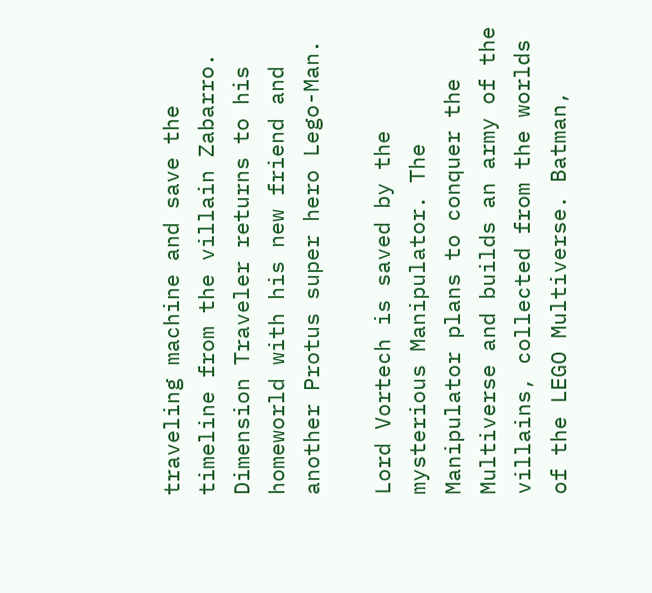traveling machine and save the timeline from the villain Zabarro. Dimension Traveler returns to his homeworld with his new friend and another Protus super hero Lego-Man.

Lord Vortech is saved by the mysterious Manipulator. The Manipulator plans to conquer the Multiverse and builds an army of the villains, collected from the worlds of the LEGO Multiverse. Batman,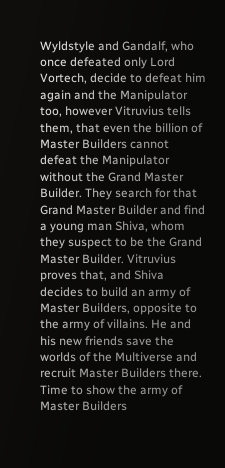Wyldstyle and Gandalf, who once defeated only Lord Vortech, decide to defeat him again and the Manipulator too, however Vitruvius tells them, that even the billion of Master Builders cannot defeat the Manipulator without the Grand Master Builder. They search for that Grand Master Builder and find a young man Shiva, whom they suspect to be the Grand Master Builder. Vitruvius proves that, and Shiva decides to build an army of Master Builders, opposite to the army of villains. He and his new friends save the worlds of the Multiverse and recruit Master Builders there. Time to show the army of Master Builders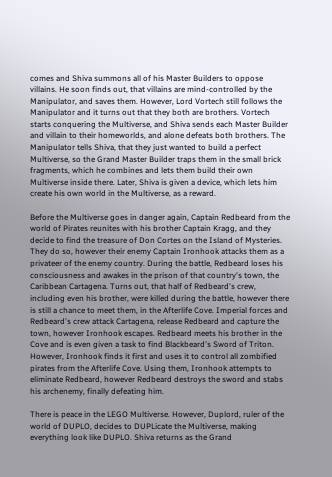comes and Shiva summons all of his Master Builders to oppose villains. He soon finds out, that villains are mind-controlled by the Manipulator, and saves them. However, Lord Vortech still follows the Manipulator and it turns out that they both are brothers. Vortech starts conquering the Multiverse, and Shiva sends each Master Builder and villain to their homeworlds, and alone defeats both brothers. The Manipulator tells Shiva, that they just wanted to build a perfect Multiverse, so the Grand Master Builder traps them in the small brick fragments, which he combines and lets them build their own Multiverse inside there. Later, Shiva is given a device, which lets him create his own world in the Multiverse, as a reward.

Before the Multiverse goes in danger again, Captain Redbeard from the world of Pirates reunites with his brother Captain Kragg, and they decide to find the treasure of Don Cortes on the Island of Mysteries. They do so, however their enemy Captain Ironhook attacks them as a privateer of the enemy country. During the battle, Redbeard loses his consciousness and awakes in the prison of that country's town, the Caribbean Cartagena. Turns out, that half of Redbeard's crew, including even his brother, were killed during the battle, however there is still a chance to meet them, in the Afterlife Cove. Imperial forces and Redbeard's crew attack Cartagena, release Redbeard and capture the town, however Ironhook escapes. Redbeard meets his brother in the Cove and is even given a task to find Blackbeard's Sword of Triton. However, Ironhook finds it first and uses it to control all zombified pirates from the Afterlife Cove. Using them, Ironhook attempts to eliminate Redbeard, however Redbeard destroys the sword and stabs his archenemy, finally defeating him.

There is peace in the LEGO Multiverse. However, Duplord, ruler of the world of DUPLO, decides to DUPLicate the Multiverse, making everything look like DUPLO. Shiva returns as the Grand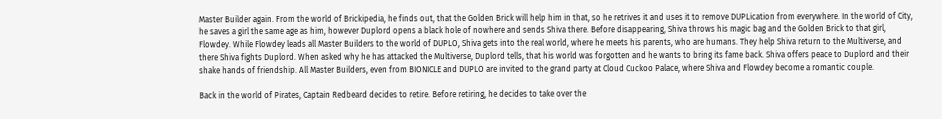Master Builder again. From the world of Brickipedia, he finds out, that the Golden Brick will help him in that, so he retrives it and uses it to remove DUPLication from everywhere. In the world of City, he saves a girl the same age as him, however Duplord opens a black hole of nowhere and sends Shiva there. Before disappearing, Shiva throws his magic bag and the Golden Brick to that girl, Flowdey. While Flowdey leads all Master Builders to the world of DUPLO, Shiva gets into the real world, where he meets his parents, who are humans. They help Shiva return to the Multiverse, and there Shiva fights Duplord. When asked why he has attacked the Multiverse, Duplord tells, that his world was forgotten and he wants to bring its fame back. Shiva offers peace to Duplord and their shake hands of friendship. All Master Builders, even from BIONICLE and DUPLO are invited to the grand party at Cloud Cuckoo Palace, where Shiva and Flowdey become a romantic couple.

Back in the world of Pirates, Captain Redbeard decides to retire. Before retiring, he decides to take over the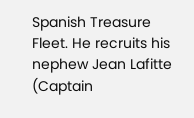Spanish Treasure Fleet. He recruits his nephew Jean Lafitte (Captain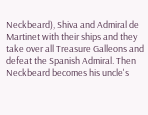Neckbeard), Shiva and Admiral de Martinet with their ships and they take over all Treasure Galleons and defeat the Spanish Admiral. Then Neckbeard becomes his uncle's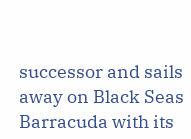successor and sails away on Black Seas Barracuda with its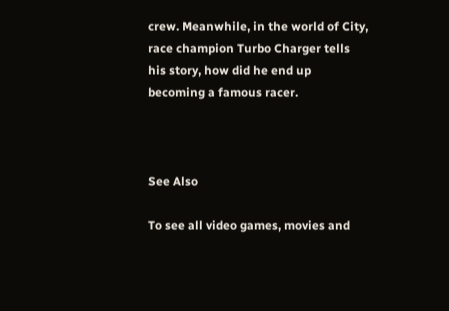crew. Meanwhile, in the world of City, race champion Turbo Charger tells his story, how did he end up becoming a famous racer.



See Also

To see all video games, movies and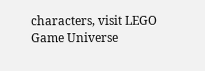characters, visit LEGO Game Universe